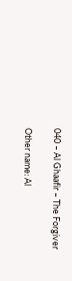040 – Al Ghaafir – The Forgiver

Other name: Al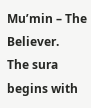Mu’min – The Believer.
The sura begins with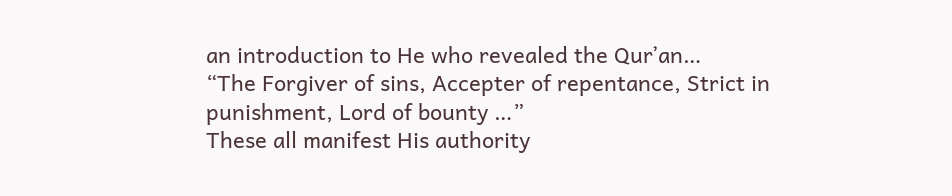an introduction to He who revealed the Qurʼan…
“The Forgiver of sins, Accepter of repentance, Strict in punishment, Lord of bounty …”
These all manifest His authority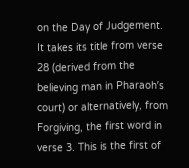on the Day of Judgement. It takes its title from verse 28 (derived from the believing man in Pharaohʼs court) or alternatively, from Forgiving, the first word in verse 3. This is the first of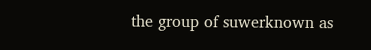the group of suwerknown as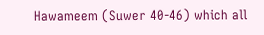Hawameem (Suwer 40-46) which all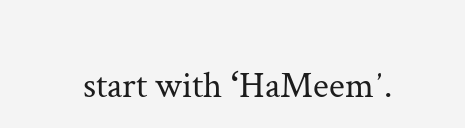start with ʻHaMeemʼ.